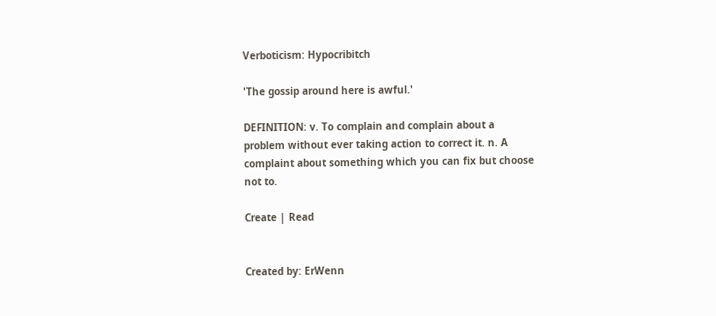Verboticism: Hypocribitch

'The gossip around here is awful.'

DEFINITION: v. To complain and complain about a problem without ever taking action to correct it. n. A complaint about something which you can fix but choose not to.

Create | Read


Created by: ErWenn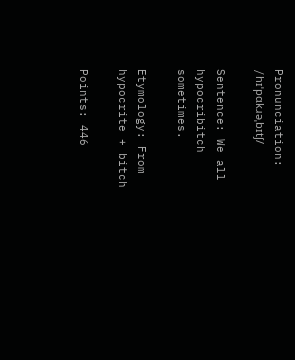Pronunciation: /hɪˈpɑkɹəˌbɪtʃ/

Sentence: We all hypocribitch sometimes.

Etymology: From hypocrite + bitch

Points: 446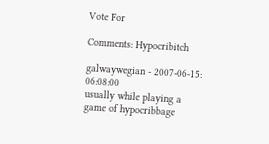Vote For

Comments: Hypocribitch

galwaywegian - 2007-06-15: 06:08:00
usually while playing a game of hypocribbage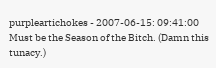purpleartichokes - 2007-06-15: 09:41:00
Must be the Season of the Bitch. (Damn this tunacy.)